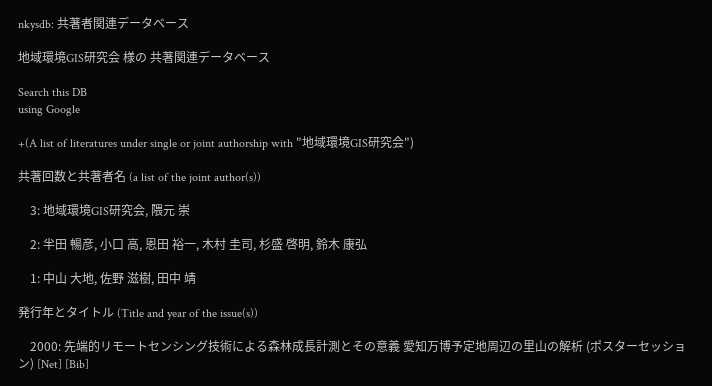nkysdb: 共著者関連データベース

地域環境GIS研究会 様の 共著関連データベース

Search this DB
using Google

+(A list of literatures under single or joint authorship with "地域環境GIS研究会")

共著回数と共著者名 (a list of the joint author(s))

    3: 地域環境GIS研究会, 隈元 崇

    2: 半田 暢彦, 小口 高, 恩田 裕一, 木村 圭司, 杉盛 啓明, 鈴木 康弘

    1: 中山 大地, 佐野 滋樹, 田中 靖

発行年とタイトル (Title and year of the issue(s))

    2000: 先端的リモートセンシング技術による森林成長計測とその意義 愛知万博予定地周辺の里山の解析 (ポスターセッション) [Net] [Bib]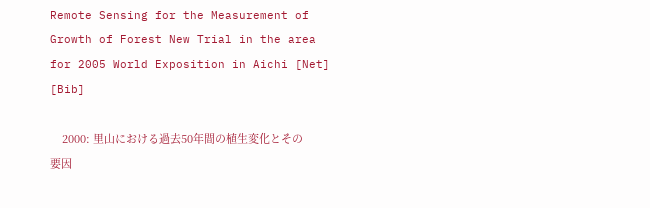Remote Sensing for the Measurement of Growth of Forest New Trial in the area for 2005 World Exposition in Aichi [Net] [Bib]

    2000: 里山における過去50年間の植生変化とその要因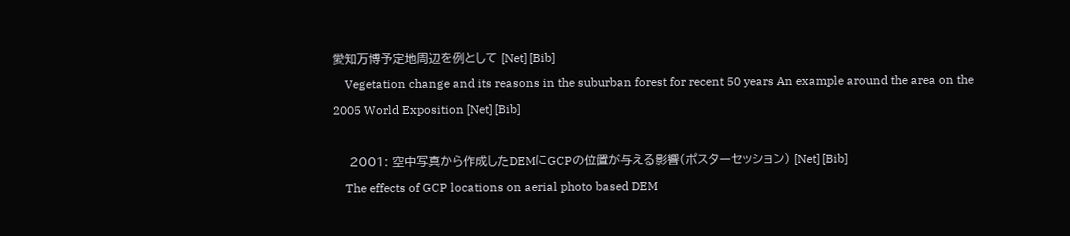愛知万博予定地周辺を例として [Net] [Bib]
    Vegetation change and its reasons in the suburban forest for recent 50 years An example around the area on the 2005 World Exposition [Net] [Bib]

    2001: 空中写真から作成したDEMにGCPの位置が与える影響(ポスターセッション) [Net] [Bib]
    The effects of GCP locations on aerial photo based DEM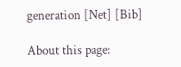generation [Net] [Bib]

About this page: